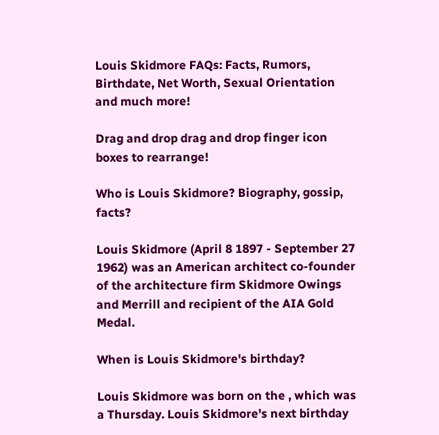Louis Skidmore FAQs: Facts, Rumors, Birthdate, Net Worth, Sexual Orientation and much more!

Drag and drop drag and drop finger icon boxes to rearrange!

Who is Louis Skidmore? Biography, gossip, facts?

Louis Skidmore (April 8 1897 - September 27 1962) was an American architect co-founder of the architecture firm Skidmore Owings and Merrill and recipient of the AIA Gold Medal.

When is Louis Skidmore's birthday?

Louis Skidmore was born on the , which was a Thursday. Louis Skidmore's next birthday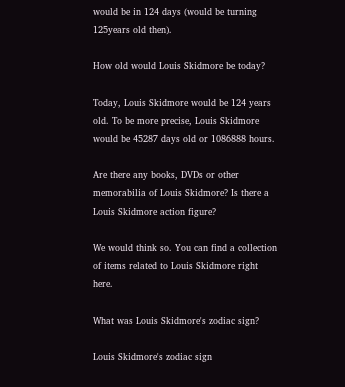would be in 124 days (would be turning 125years old then).

How old would Louis Skidmore be today?

Today, Louis Skidmore would be 124 years old. To be more precise, Louis Skidmore would be 45287 days old or 1086888 hours.

Are there any books, DVDs or other memorabilia of Louis Skidmore? Is there a Louis Skidmore action figure?

We would think so. You can find a collection of items related to Louis Skidmore right here.

What was Louis Skidmore's zodiac sign?

Louis Skidmore's zodiac sign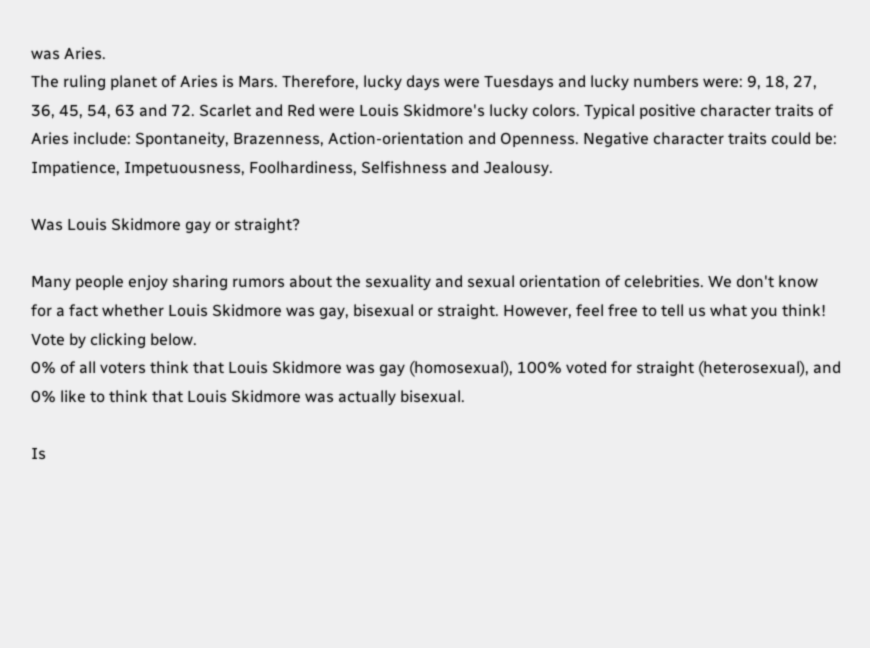was Aries.
The ruling planet of Aries is Mars. Therefore, lucky days were Tuesdays and lucky numbers were: 9, 18, 27, 36, 45, 54, 63 and 72. Scarlet and Red were Louis Skidmore's lucky colors. Typical positive character traits of Aries include: Spontaneity, Brazenness, Action-orientation and Openness. Negative character traits could be: Impatience, Impetuousness, Foolhardiness, Selfishness and Jealousy.

Was Louis Skidmore gay or straight?

Many people enjoy sharing rumors about the sexuality and sexual orientation of celebrities. We don't know for a fact whether Louis Skidmore was gay, bisexual or straight. However, feel free to tell us what you think! Vote by clicking below.
0% of all voters think that Louis Skidmore was gay (homosexual), 100% voted for straight (heterosexual), and 0% like to think that Louis Skidmore was actually bisexual.

Is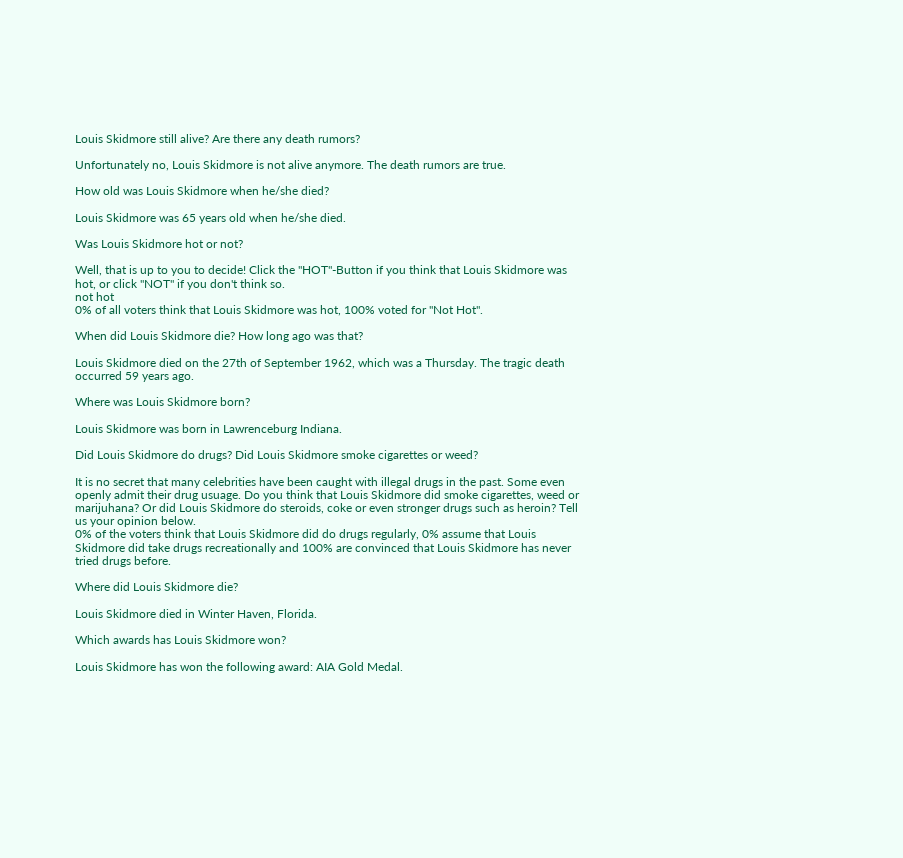Louis Skidmore still alive? Are there any death rumors?

Unfortunately no, Louis Skidmore is not alive anymore. The death rumors are true.

How old was Louis Skidmore when he/she died?

Louis Skidmore was 65 years old when he/she died.

Was Louis Skidmore hot or not?

Well, that is up to you to decide! Click the "HOT"-Button if you think that Louis Skidmore was hot, or click "NOT" if you don't think so.
not hot
0% of all voters think that Louis Skidmore was hot, 100% voted for "Not Hot".

When did Louis Skidmore die? How long ago was that?

Louis Skidmore died on the 27th of September 1962, which was a Thursday. The tragic death occurred 59 years ago.

Where was Louis Skidmore born?

Louis Skidmore was born in Lawrenceburg Indiana.

Did Louis Skidmore do drugs? Did Louis Skidmore smoke cigarettes or weed?

It is no secret that many celebrities have been caught with illegal drugs in the past. Some even openly admit their drug usuage. Do you think that Louis Skidmore did smoke cigarettes, weed or marijuhana? Or did Louis Skidmore do steroids, coke or even stronger drugs such as heroin? Tell us your opinion below.
0% of the voters think that Louis Skidmore did do drugs regularly, 0% assume that Louis Skidmore did take drugs recreationally and 100% are convinced that Louis Skidmore has never tried drugs before.

Where did Louis Skidmore die?

Louis Skidmore died in Winter Haven, Florida.

Which awards has Louis Skidmore won?

Louis Skidmore has won the following award: AIA Gold Medal.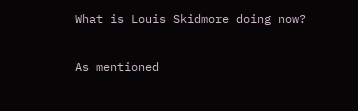What is Louis Skidmore doing now?

As mentioned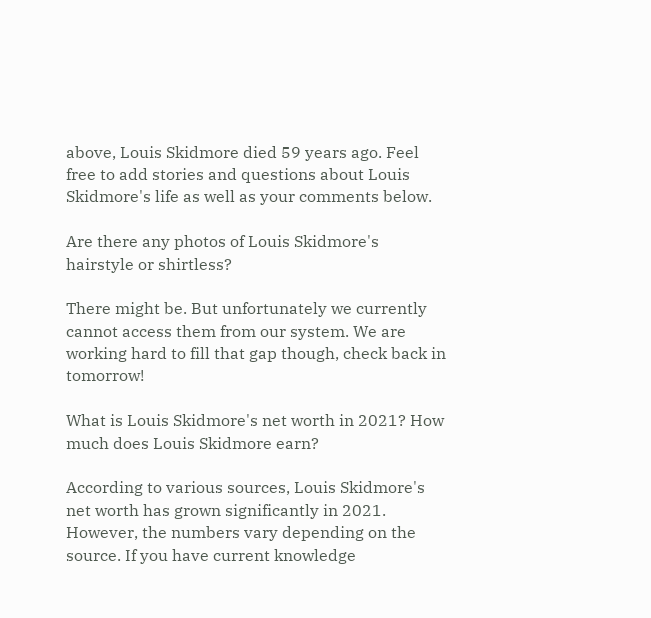above, Louis Skidmore died 59 years ago. Feel free to add stories and questions about Louis Skidmore's life as well as your comments below.

Are there any photos of Louis Skidmore's hairstyle or shirtless?

There might be. But unfortunately we currently cannot access them from our system. We are working hard to fill that gap though, check back in tomorrow!

What is Louis Skidmore's net worth in 2021? How much does Louis Skidmore earn?

According to various sources, Louis Skidmore's net worth has grown significantly in 2021. However, the numbers vary depending on the source. If you have current knowledge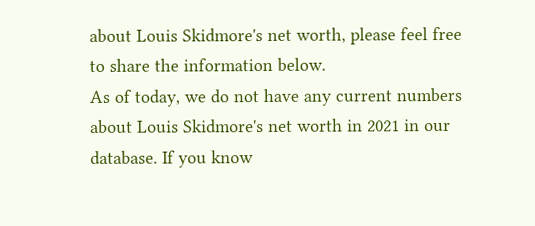about Louis Skidmore's net worth, please feel free to share the information below.
As of today, we do not have any current numbers about Louis Skidmore's net worth in 2021 in our database. If you know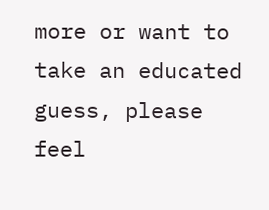more or want to take an educated guess, please feel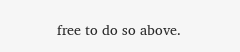free to do so above.